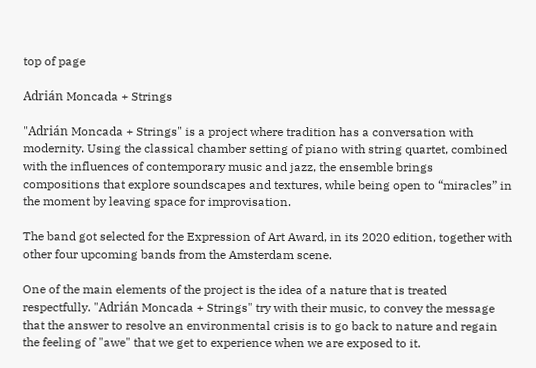top of page

Adrián Moncada + Strings

"Adrián Moncada + Strings" is a project where tradition has a conversation with modernity. Using the classical chamber setting of piano with string quartet, combined with the influences of contemporary music and jazz, the ensemble brings compositions that explore soundscapes and textures, while being open to “miracles” in the moment by leaving space for improvisation.

The band got selected for the Expression of Art Award, in its 2020 edition, together with other four upcoming bands from the Amsterdam scene.

One of the main elements of the project is the idea of a nature that is treated respectfully. "Adrián Moncada + Strings" try with their music, to convey the message that the answer to resolve an environmental crisis is to go back to nature and regain the feeling of "awe" that we get to experience when we are exposed to it.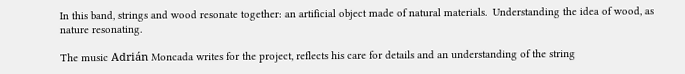In this band, strings and wood resonate together: an artificial object made of natural materials.  Understanding the idea of wood, as nature resonating.

The music Adrián Moncada writes for the project, reflects his care for details and an understanding of the string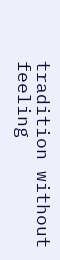tradition without feeling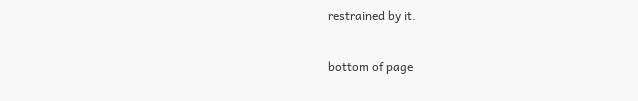restrained by it.

bottom of page